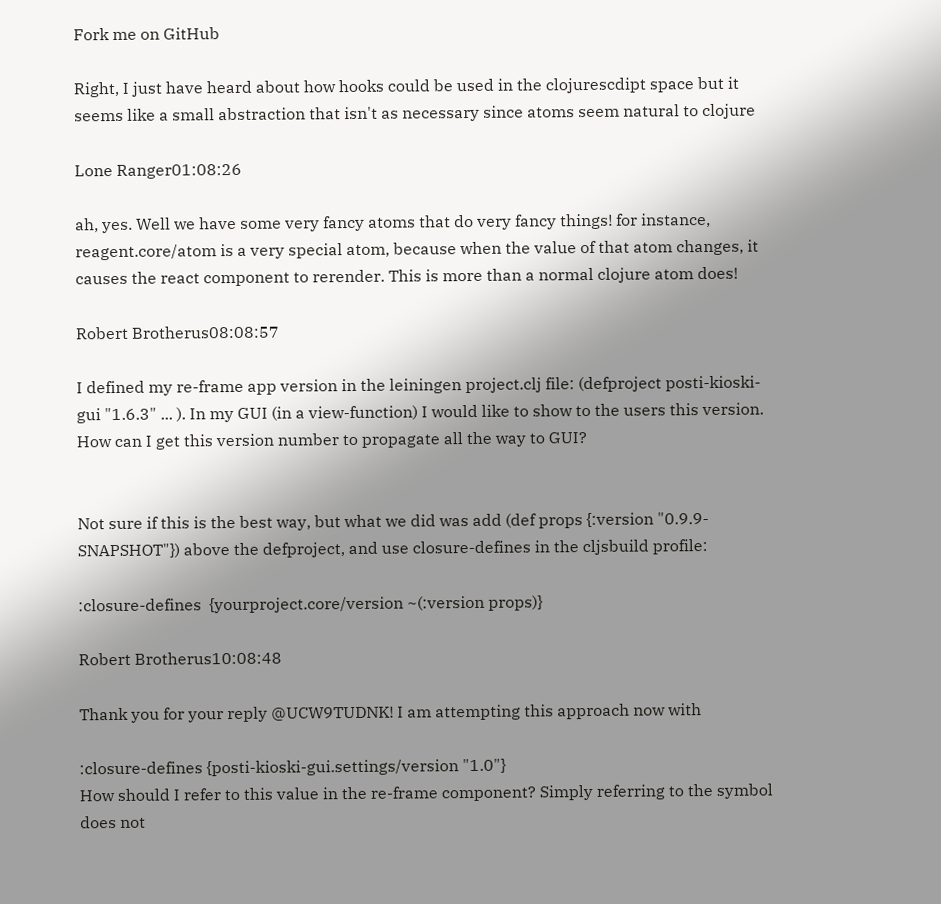Fork me on GitHub

Right, I just have heard about how hooks could be used in the clojurescdipt space but it seems like a small abstraction that isn't as necessary since atoms seem natural to clojure

Lone Ranger01:08:26

ah, yes. Well we have some very fancy atoms that do very fancy things! for instance, reagent.core/atom is a very special atom, because when the value of that atom changes, it causes the react component to rerender. This is more than a normal clojure atom does!

Robert Brotherus08:08:57

I defined my re-frame app version in the leiningen project.clj file: (defproject posti-kioski-gui "1.6.3" ... ). In my GUI (in a view-function) I would like to show to the users this version. How can I get this version number to propagate all the way to GUI?


Not sure if this is the best way, but what we did was add (def props {:version "0.9.9-SNAPSHOT"}) above the defproject, and use closure-defines in the cljsbuild profile:

:closure-defines  {yourproject.core/version ~(:version props)}

Robert Brotherus10:08:48

Thank you for your reply @UCW9TUDNK! I am attempting this approach now with

:closure-defines {posti-kioski-gui.settings/version "1.0"}
How should I refer to this value in the re-frame component? Simply referring to the symbol does not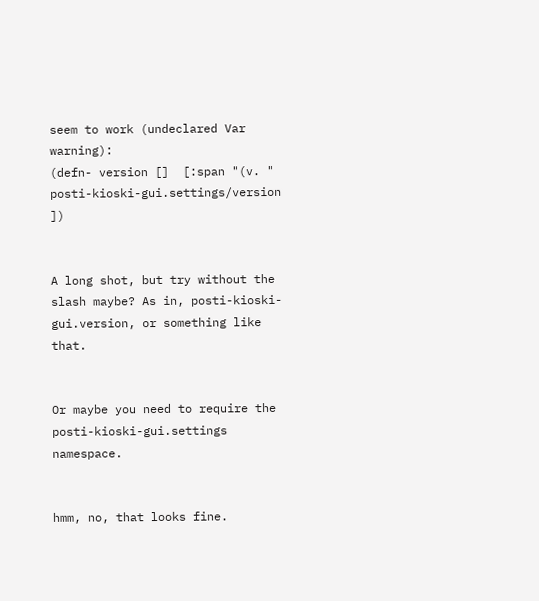seem to work (undeclared Var warning):
(defn- version []  [:span "(v. " posti-kioski-gui.settings/version ])


A long shot, but try without the slash maybe? As in, posti-kioski-gui.version, or something like that.


Or maybe you need to require the posti-kioski-gui.settings namespace.


hmm, no, that looks fine.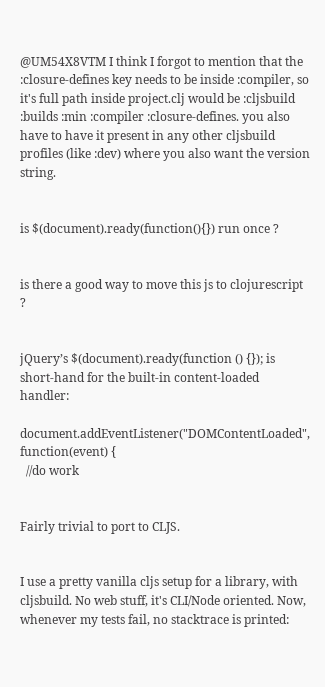@UM54X8VTM I think I forgot to mention that the :closure-defines key needs to be inside :compiler, so it's full path inside project.clj would be :cljsbuild :builds :min :compiler :closure-defines. you also have to have it present in any other cljsbuild profiles (like :dev) where you also want the version string.


is $(document).ready(function(){}) run once ?


is there a good way to move this js to clojurescript ?


jQuery’s $(document).ready(function () {}); is short-hand for the built-in content-loaded handler:

document.addEventListener("DOMContentLoaded", function(event) {
  //do work


Fairly trivial to port to CLJS.


I use a pretty vanilla cljs setup for a library, with cljsbuild. No web stuff, it's CLI/Node oriented. Now, whenever my tests fail, no stacktrace is printed: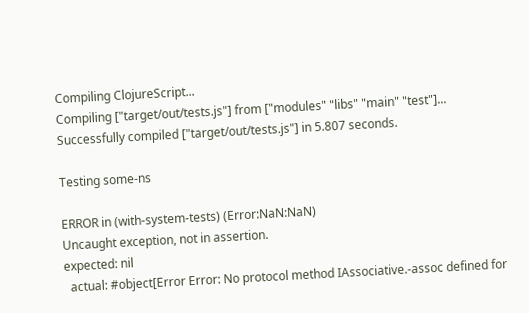Compiling ClojureScript...
Compiling ["target/out/tests.js"] from ["modules" "libs" "main" "test"]...
Successfully compiled ["target/out/tests.js"] in 5.807 seconds.

Testing some-ns

ERROR in (with-system-tests) (Error:NaN:NaN)
Uncaught exception, not in assertion.
expected: nil
  actual: #object[Error Error: No protocol method IAssociative.-assoc defined for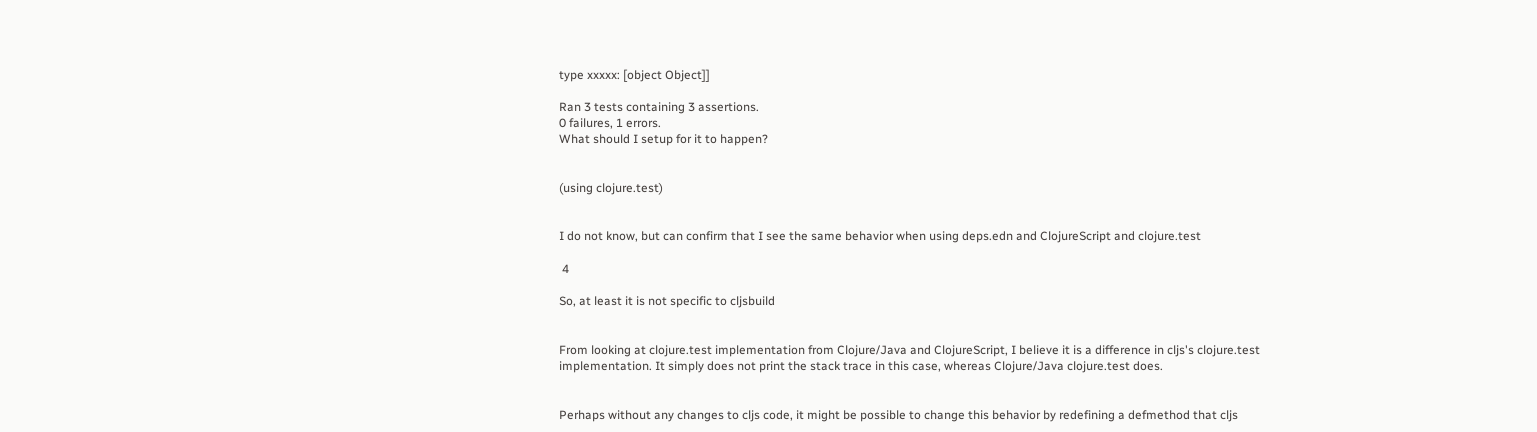type xxxxx: [object Object]]

Ran 3 tests containing 3 assertions.
0 failures, 1 errors.
What should I setup for it to happen?


(using clojure.test)


I do not know, but can confirm that I see the same behavior when using deps.edn and ClojureScript and clojure.test

 4

So, at least it is not specific to cljsbuild


From looking at clojure.test implementation from Clojure/Java and ClojureScript, I believe it is a difference in cljs's clojure.test implementation. It simply does not print the stack trace in this case, whereas Clojure/Java clojure.test does.


Perhaps without any changes to cljs code, it might be possible to change this behavior by redefining a defmethod that cljs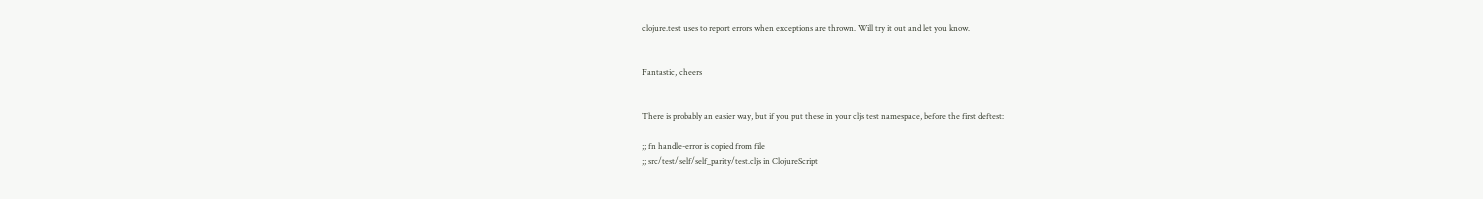clojure.test uses to report errors when exceptions are thrown. Will try it out and let you know.


Fantastic, cheers


There is probably an easier way, but if you put these in your cljs test namespace, before the first deftest:

;; fn handle-error is copied from file
;; src/test/self/self_parity/test.cljs in ClojureScript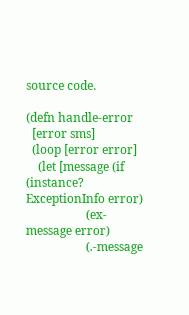source code.

(defn handle-error
  [error sms]
  (loop [error error]
    (let [message (if (instance? ExceptionInfo error)
                    (ex-message error)
                    (.-message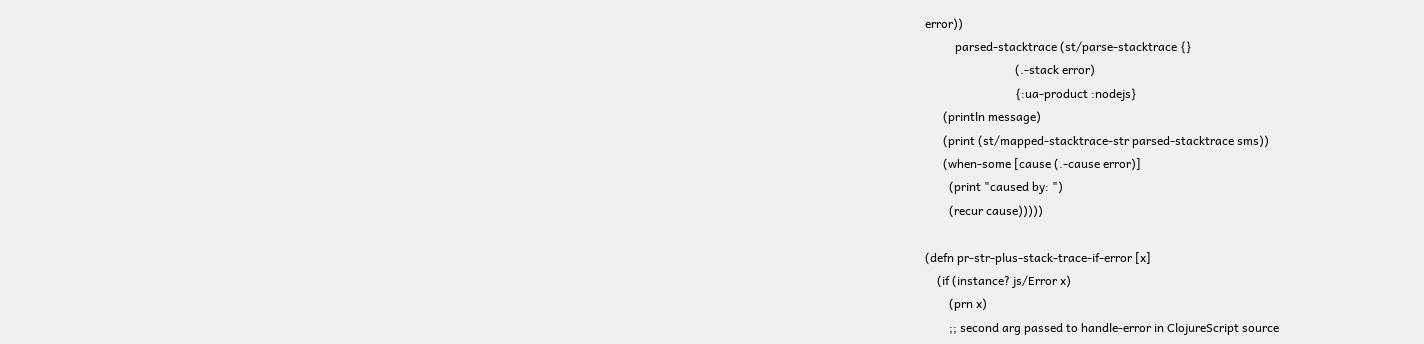error))
          parsed-stacktrace (st/parse-stacktrace {}
                              (.-stack error)
                              {:ua-product :nodejs}
      (println message)
      (print (st/mapped-stacktrace-str parsed-stacktrace sms))
      (when-some [cause (.-cause error)]
        (print "caused by: ")
        (recur cause)))))

(defn pr-str-plus-stack-trace-if-error [x]
    (if (instance? js/Error x)
        (prn x)
        ;; second arg passed to handle-error in ClojureScript source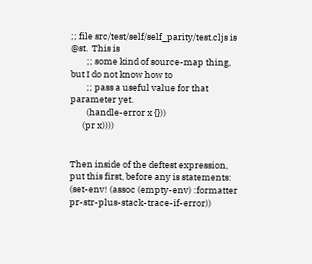;; file src/test/self/self_parity/test.cljs is @st.  This is
        ;; some kind of source-map thing, but I do not know how to
        ;; pass a useful value for that parameter yet.
        (handle-error x {}))
      (pr x))))


Then inside of the deftest expression, put this first, before any is statements: (set-env! (assoc (empty-env) :formatter pr-str-plus-stack-trace-if-error))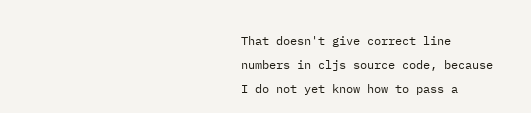That doesn't give correct line numbers in cljs source code, because I do not yet know how to pass a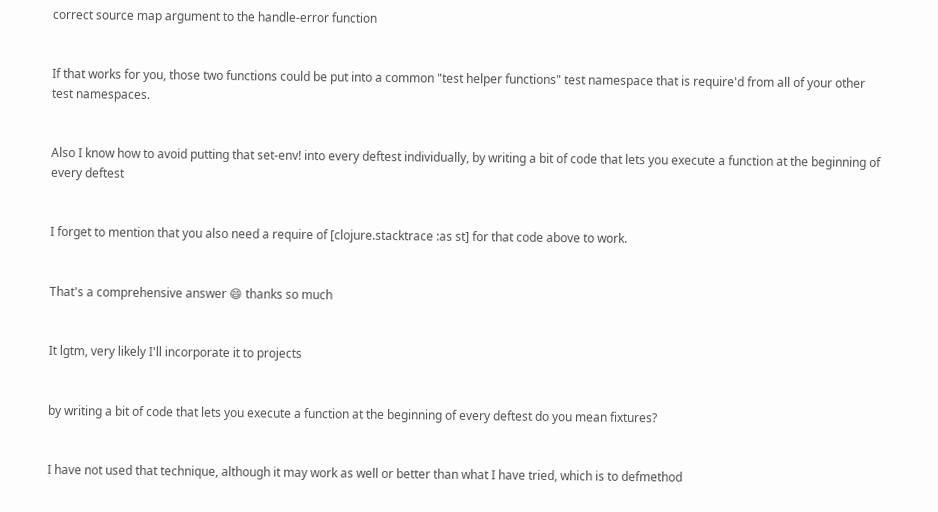correct source map argument to the handle-error function


If that works for you, those two functions could be put into a common "test helper functions" test namespace that is require'd from all of your other test namespaces.


Also I know how to avoid putting that set-env! into every deftest individually, by writing a bit of code that lets you execute a function at the beginning of every deftest


I forget to mention that you also need a require of [clojure.stacktrace :as st] for that code above to work.


That's a comprehensive answer 😄 thanks so much


It lgtm, very likely I'll incorporate it to projects


by writing a bit of code that lets you execute a function at the beginning of every deftest do you mean fixtures?


I have not used that technique, although it may work as well or better than what I have tried, which is to defmethod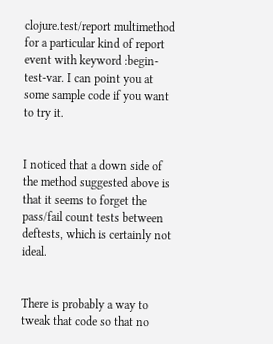clojure.test/report multimethod for a particular kind of report event with keyword :begin-test-var. I can point you at some sample code if you want to try it.


I noticed that a down side of the method suggested above is that it seems to forget the pass/fail count tests between deftests, which is certainly not ideal.


There is probably a way to tweak that code so that no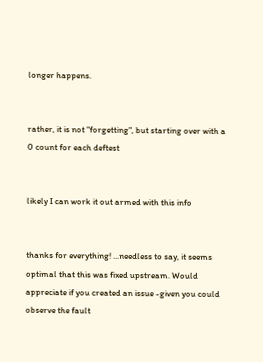longer happens.


rather, it is not "forgetting", but starting over with a 0 count for each deftest


likely I can work it out armed with this info


thanks for everything! ...needless to say, it seems optimal that this was fixed upstream. Would appreciate if you created an issue -given you could observe the fault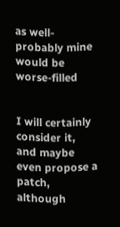as well- probably mine would be worse-filled


I will certainly consider it, and maybe even propose a patch, although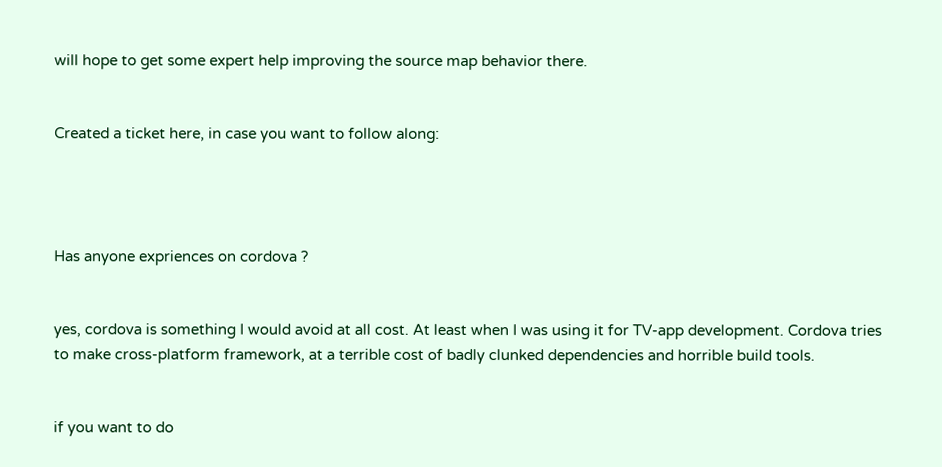will hope to get some expert help improving the source map behavior there.


Created a ticket here, in case you want to follow along:




Has anyone expriences on cordova ?


yes, cordova is something I would avoid at all cost. At least when I was using it for TV-app development. Cordova tries to make cross-platform framework, at a terrible cost of badly clunked dependencies and horrible build tools.


if you want to do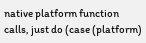native platform function calls, just do (case (platform)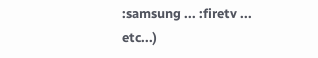:samsung ... :firetv ... etc...)